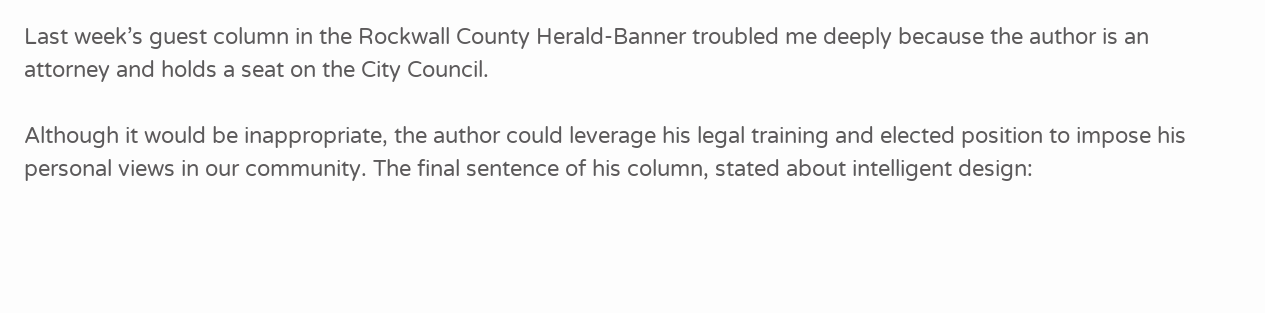Last week’s guest column in the Rockwall County Herald-Banner troubled me deeply because the author is an attorney and holds a seat on the City Council.

Although it would be inappropriate, the author could leverage his legal training and elected position to impose his personal views in our community. The final sentence of his column, stated about intelligent design: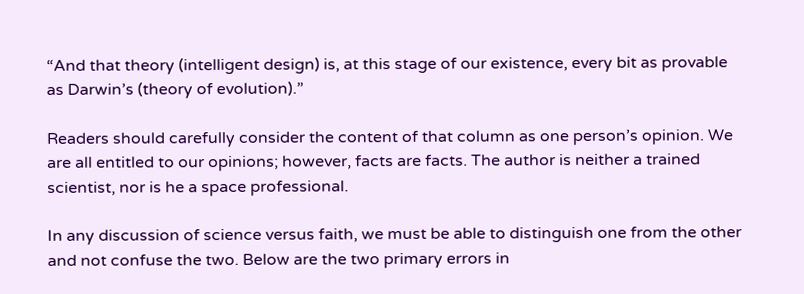“And that theory (intelligent design) is, at this stage of our existence, every bit as provable as Darwin’s (theory of evolution).”

Readers should carefully consider the content of that column as one person’s opinion. We are all entitled to our opinions; however, facts are facts. The author is neither a trained scientist, nor is he a space professional.

In any discussion of science versus faith, we must be able to distinguish one from the other and not confuse the two. Below are the two primary errors in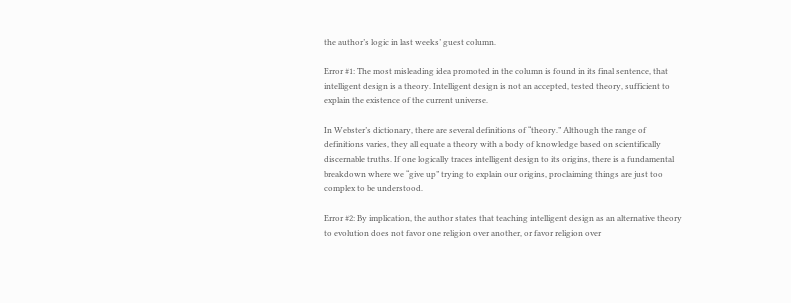the author’s logic in last weeks’ guest column.

Error #1: The most misleading idea promoted in the column is found in its final sentence, that intelligent design is a theory. Intelligent design is not an accepted, tested theory, sufficient to explain the existence of the current universe.

In Webster’s dictionary, there are several definitions of “theory.” Although the range of definitions varies, they all equate a theory with a body of knowledge based on scientifically discernable truths. If one logically traces intelligent design to its origins, there is a fundamental breakdown where we “give up” trying to explain our origins, proclaiming things are just too complex to be understood.

Error #2: By implication, the author states that teaching intelligent design as an alternative theory to evolution does not favor one religion over another, or favor religion over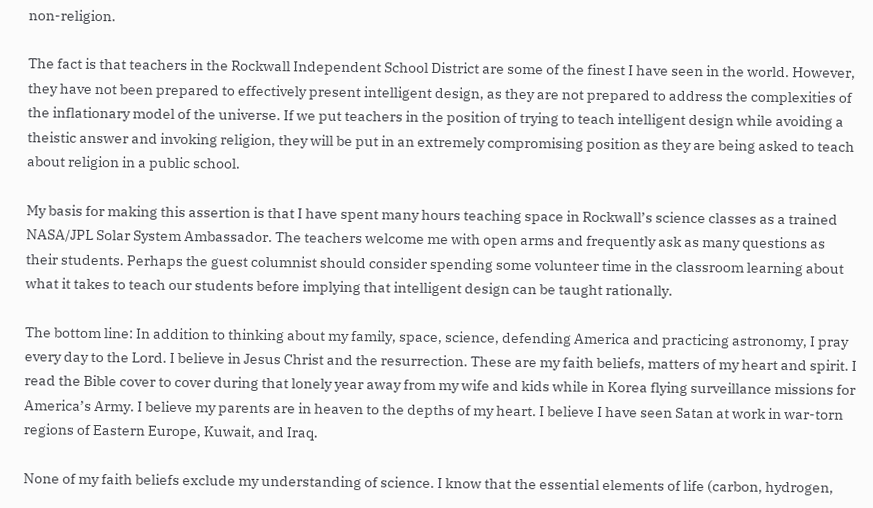non-religion.

The fact is that teachers in the Rockwall Independent School District are some of the finest I have seen in the world. However, they have not been prepared to effectively present intelligent design, as they are not prepared to address the complexities of the inflationary model of the universe. If we put teachers in the position of trying to teach intelligent design while avoiding a theistic answer and invoking religion, they will be put in an extremely compromising position as they are being asked to teach about religion in a public school.

My basis for making this assertion is that I have spent many hours teaching space in Rockwall’s science classes as a trained NASA/JPL Solar System Ambassador. The teachers welcome me with open arms and frequently ask as many questions as their students. Perhaps the guest columnist should consider spending some volunteer time in the classroom learning about what it takes to teach our students before implying that intelligent design can be taught rationally.

The bottom line: In addition to thinking about my family, space, science, defending America and practicing astronomy, I pray every day to the Lord. I believe in Jesus Christ and the resurrection. These are my faith beliefs, matters of my heart and spirit. I read the Bible cover to cover during that lonely year away from my wife and kids while in Korea flying surveillance missions for America’s Army. I believe my parents are in heaven to the depths of my heart. I believe I have seen Satan at work in war-torn regions of Eastern Europe, Kuwait, and Iraq.

None of my faith beliefs exclude my understanding of science. I know that the essential elements of life (carbon, hydrogen,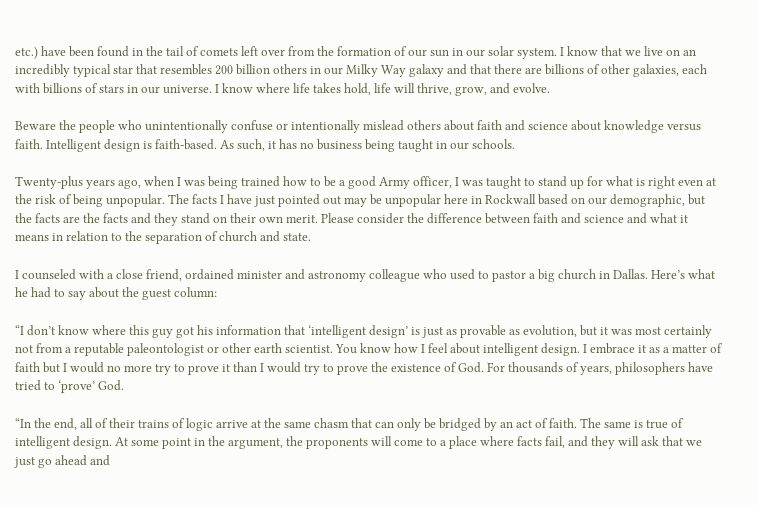etc.) have been found in the tail of comets left over from the formation of our sun in our solar system. I know that we live on an incredibly typical star that resembles 200 billion others in our Milky Way galaxy and that there are billions of other galaxies, each with billions of stars in our universe. I know where life takes hold, life will thrive, grow, and evolve.

Beware the people who unintentionally confuse or intentionally mislead others about faith and science about knowledge versus faith. Intelligent design is faith-based. As such, it has no business being taught in our schools.

Twenty-plus years ago, when I was being trained how to be a good Army officer, I was taught to stand up for what is right even at the risk of being unpopular. The facts I have just pointed out may be unpopular here in Rockwall based on our demographic, but the facts are the facts and they stand on their own merit. Please consider the difference between faith and science and what it means in relation to the separation of church and state.

I counseled with a close friend, ordained minister and astronomy colleague who used to pastor a big church in Dallas. Here’s what he had to say about the guest column:

“I don’t know where this guy got his information that ‘intelligent design’ is just as provable as evolution, but it was most certainly not from a reputable paleontologist or other earth scientist. You know how I feel about intelligent design. I embrace it as a matter of faith but I would no more try to prove it than I would try to prove the existence of God. For thousands of years, philosophers have tried to ‘prove’ God.

“In the end, all of their trains of logic arrive at the same chasm that can only be bridged by an act of faith. The same is true of intelligent design. At some point in the argument, the proponents will come to a place where facts fail, and they will ask that we just go ahead and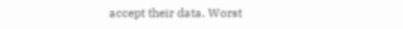accept their data. Worst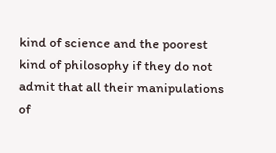kind of science and the poorest kind of philosophy if they do not admit that all their manipulations of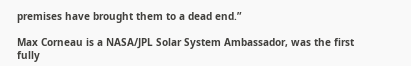premises have brought them to a dead end.”

Max Corneau is a NASA/JPL Solar System Ambassador, was the first fully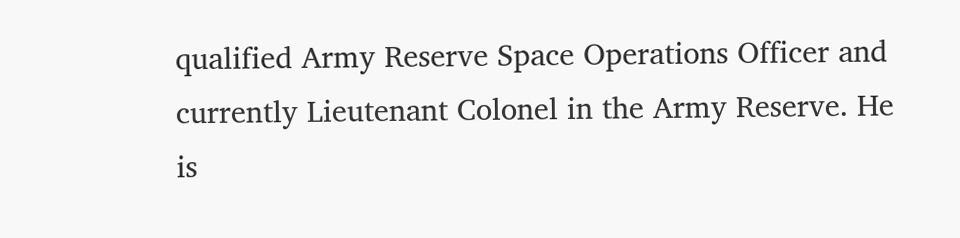qualified Army Reserve Space Operations Officer and currently Lieutenant Colonel in the Army Reserve. He is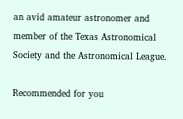an avid amateur astronomer and member of the Texas Astronomical Society and the Astronomical League.

Recommended for you